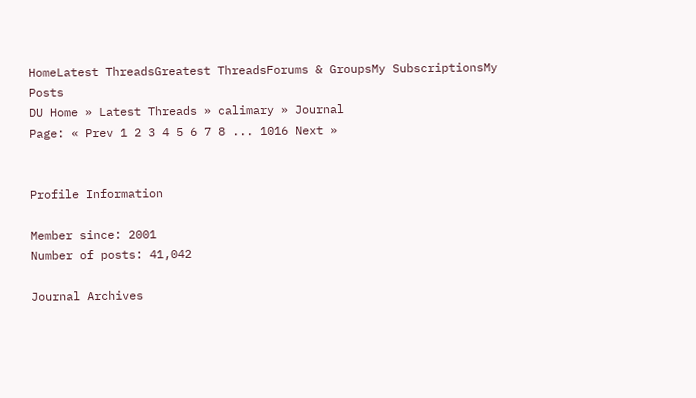HomeLatest ThreadsGreatest ThreadsForums & GroupsMy SubscriptionsMy Posts
DU Home » Latest Threads » calimary » Journal
Page: « Prev 1 2 3 4 5 6 7 8 ... 1016 Next »


Profile Information

Member since: 2001
Number of posts: 41,042

Journal Archives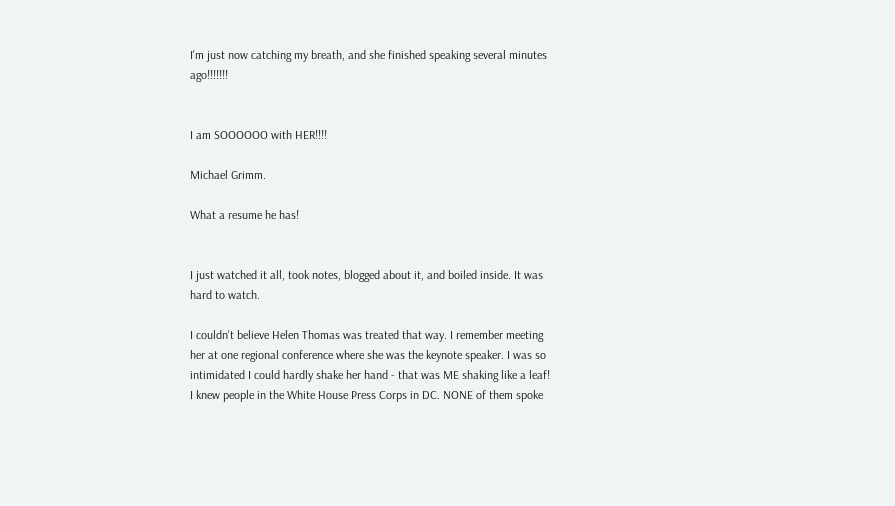I'm just now catching my breath, and she finished speaking several minutes ago!!!!!!!


I am SOOOOOO with HER!!!!

Michael Grimm.

What a resume he has!


I just watched it all, took notes, blogged about it, and boiled inside. It was hard to watch.

I couldn't believe Helen Thomas was treated that way. I remember meeting her at one regional conference where she was the keynote speaker. I was so intimidated I could hardly shake her hand - that was ME shaking like a leaf! I knew people in the White House Press Corps in DC. NONE of them spoke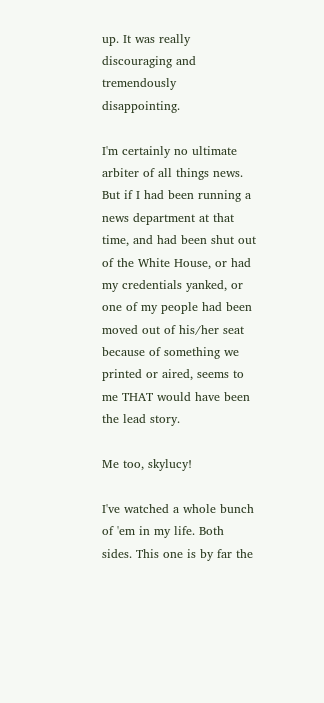up. It was really discouraging and tremendously disappointing.

I'm certainly no ultimate arbiter of all things news. But if I had been running a news department at that time, and had been shut out of the White House, or had my credentials yanked, or one of my people had been moved out of his/her seat because of something we printed or aired, seems to me THAT would have been the lead story.

Me too, skylucy!

I've watched a whole bunch of 'em in my life. Both sides. This one is by far the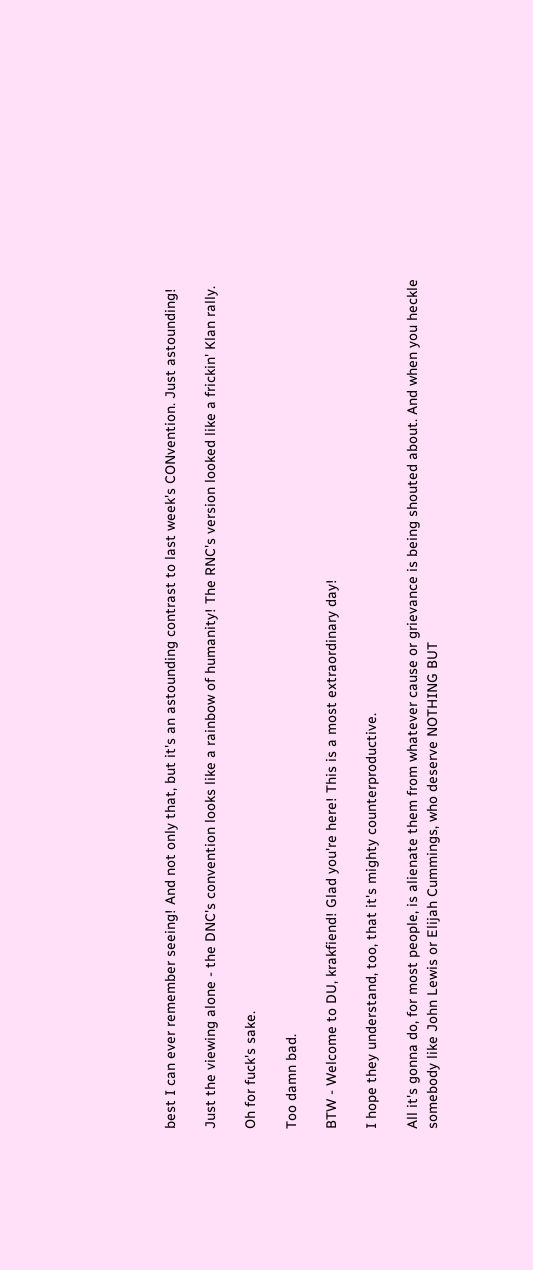best I can ever remember seeing! And not only that, but it's an astounding contrast to last week's CONvention. Just astounding!

Just the viewing alone - the DNC's convention looks like a rainbow of humanity! The RNC's version looked like a frickin' Klan rally.

Oh for fuck's sake.

Too damn bad.

BTW - Welcome to DU, krakfiend! Glad you're here! This is a most extraordinary day!

I hope they understand, too, that it's mighty counterproductive.

All it's gonna do, for most people, is alienate them from whatever cause or grievance is being shouted about. And when you heckle somebody like John Lewis or Elijah Cummings, who deserve NOTHING BUT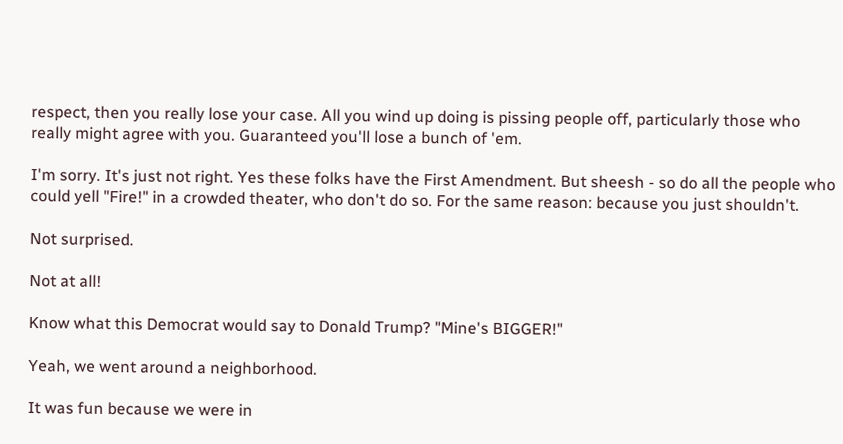respect, then you really lose your case. All you wind up doing is pissing people off, particularly those who really might agree with you. Guaranteed you'll lose a bunch of 'em.

I'm sorry. It's just not right. Yes these folks have the First Amendment. But sheesh - so do all the people who could yell "Fire!" in a crowded theater, who don't do so. For the same reason: because you just shouldn't.

Not surprised.

Not at all!

Know what this Democrat would say to Donald Trump? "Mine's BIGGER!"

Yeah, we went around a neighborhood.

It was fun because we were in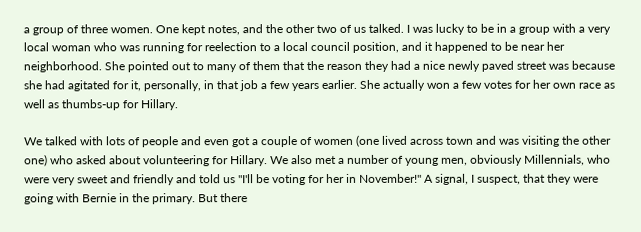a group of three women. One kept notes, and the other two of us talked. I was lucky to be in a group with a very local woman who was running for reelection to a local council position, and it happened to be near her neighborhood. She pointed out to many of them that the reason they had a nice newly paved street was because she had agitated for it, personally, in that job a few years earlier. She actually won a few votes for her own race as well as thumbs-up for Hillary.

We talked with lots of people and even got a couple of women (one lived across town and was visiting the other one) who asked about volunteering for Hillary. We also met a number of young men, obviously Millennials, who were very sweet and friendly and told us "I'll be voting for her in November!" A signal, I suspect, that they were going with Bernie in the primary. But there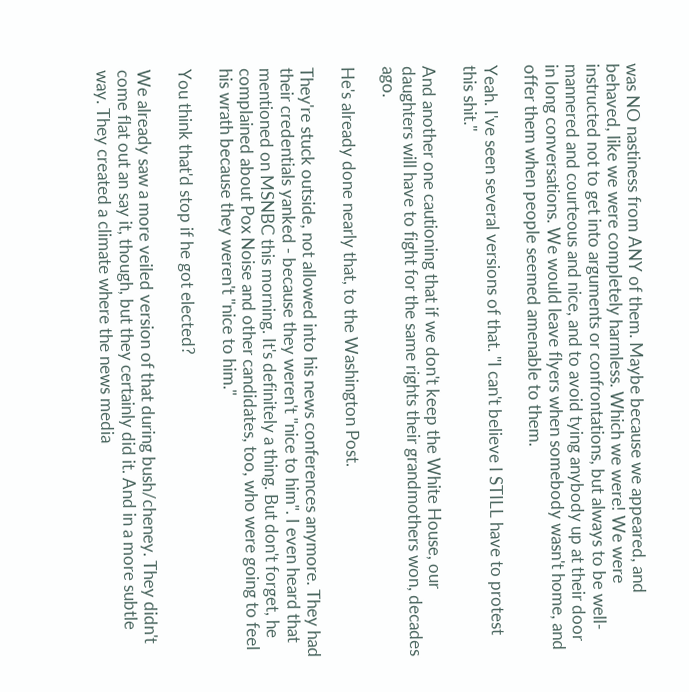was NO nastiness from ANY of them. Maybe because we appeared, and behaved, like we were completely harmless. Which we were! We were instructed not to get into arguments or confrontations, but always to be well-mannered and courteous and nice, and to avoid tying anybody up at their door in long conversations. We would leave flyers when somebody wasn't home, and offer them when people seemed amenable to them.

Yeah. I've seen several versions of that. "I can't believe I STILL have to protest this shit."

And another one cautioning that if we don't keep the White House, our daughters will have to fight for the same rights their grandmothers won, decades ago.

He's already done nearly that, to the Washington Post.

They're stuck outside, not allowed into his news conferences anymore. They had their credentials yanked - because they weren't "nice to him". I even heard that mentioned on MSNBC this morning. It's definitely a thing. But don't forget, he complained about Pox Noise and other candidates, too, who were going to feel his wrath because they weren't "nice to him."

You think that'd stop if he got elected?

We already saw a more veiled version of that during bush/cheney. They didn't come flat out an say it, though, but they certainly did it. And in a more subtle way. They created a climate where the news media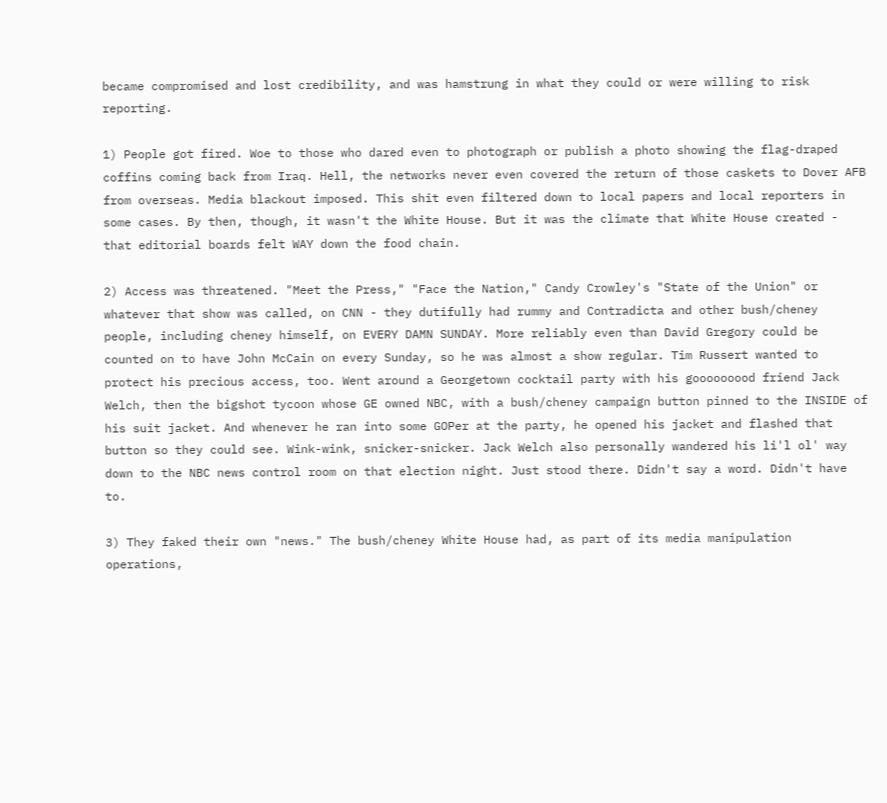became compromised and lost credibility, and was hamstrung in what they could or were willing to risk reporting.

1) People got fired. Woe to those who dared even to photograph or publish a photo showing the flag-draped coffins coming back from Iraq. Hell, the networks never even covered the return of those caskets to Dover AFB from overseas. Media blackout imposed. This shit even filtered down to local papers and local reporters in some cases. By then, though, it wasn't the White House. But it was the climate that White House created - that editorial boards felt WAY down the food chain.

2) Access was threatened. "Meet the Press," "Face the Nation," Candy Crowley's "State of the Union" or whatever that show was called, on CNN - they dutifully had rummy and Contradicta and other bush/cheney people, including cheney himself, on EVERY DAMN SUNDAY. More reliably even than David Gregory could be counted on to have John McCain on every Sunday, so he was almost a show regular. Tim Russert wanted to protect his precious access, too. Went around a Georgetown cocktail party with his gooooooood friend Jack Welch, then the bigshot tycoon whose GE owned NBC, with a bush/cheney campaign button pinned to the INSIDE of his suit jacket. And whenever he ran into some GOPer at the party, he opened his jacket and flashed that button so they could see. Wink-wink, snicker-snicker. Jack Welch also personally wandered his li'l ol' way down to the NBC news control room on that election night. Just stood there. Didn't say a word. Didn't have to.

3) They faked their own "news." The bush/cheney White House had, as part of its media manipulation operations,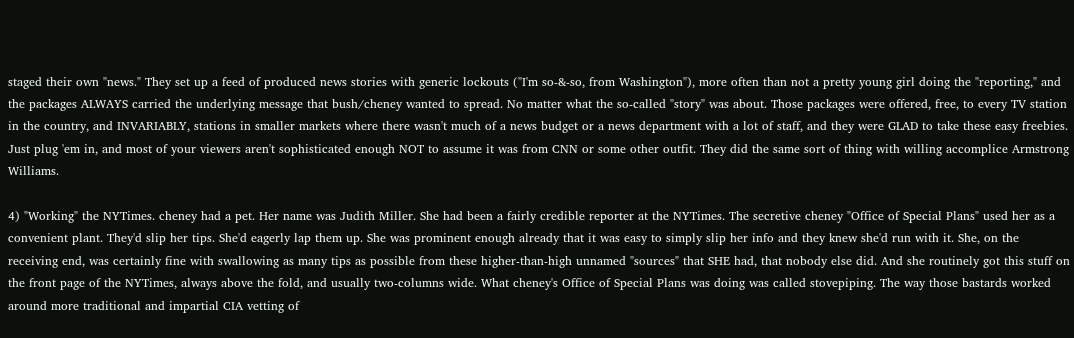staged their own "news." They set up a feed of produced news stories with generic lockouts ("I'm so-&-so, from Washington"), more often than not a pretty young girl doing the "reporting," and the packages ALWAYS carried the underlying message that bush/cheney wanted to spread. No matter what the so-called "story" was about. Those packages were offered, free, to every TV station in the country, and INVARIABLY, stations in smaller markets where there wasn't much of a news budget or a news department with a lot of staff, and they were GLAD to take these easy freebies. Just plug 'em in, and most of your viewers aren't sophisticated enough NOT to assume it was from CNN or some other outfit. They did the same sort of thing with willing accomplice Armstrong Williams.

4) "Working" the NYTimes. cheney had a pet. Her name was Judith Miller. She had been a fairly credible reporter at the NYTimes. The secretive cheney "Office of Special Plans" used her as a convenient plant. They'd slip her tips. She'd eagerly lap them up. She was prominent enough already that it was easy to simply slip her info and they knew she'd run with it. She, on the receiving end, was certainly fine with swallowing as many tips as possible from these higher-than-high unnamed "sources" that SHE had, that nobody else did. And she routinely got this stuff on the front page of the NYTimes, always above the fold, and usually two-columns wide. What cheney's Office of Special Plans was doing was called stovepiping. The way those bastards worked around more traditional and impartial CIA vetting of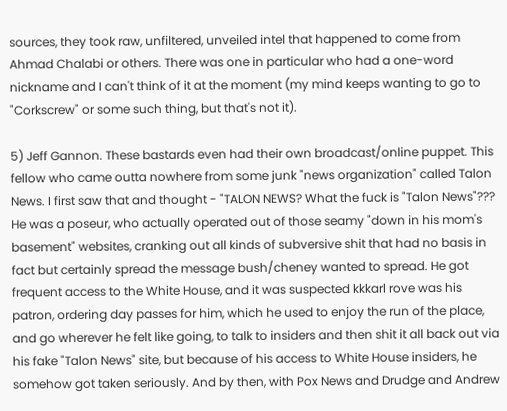sources, they took raw, unfiltered, unveiled intel that happened to come from Ahmad Chalabi or others. There was one in particular who had a one-word nickname and I can't think of it at the moment (my mind keeps wanting to go to "Corkscrew" or some such thing, but that's not it).

5) Jeff Gannon. These bastards even had their own broadcast/online puppet. This fellow who came outta nowhere from some junk "news organization" called Talon News. I first saw that and thought - "TALON NEWS? What the fuck is "Talon News"??? He was a poseur, who actually operated out of those seamy "down in his mom's basement" websites, cranking out all kinds of subversive shit that had no basis in fact but certainly spread the message bush/cheney wanted to spread. He got frequent access to the White House, and it was suspected kkkarl rove was his patron, ordering day passes for him, which he used to enjoy the run of the place, and go wherever he felt like going, to talk to insiders and then shit it all back out via his fake "Talon News" site, but because of his access to White House insiders, he somehow got taken seriously. And by then, with Pox News and Drudge and Andrew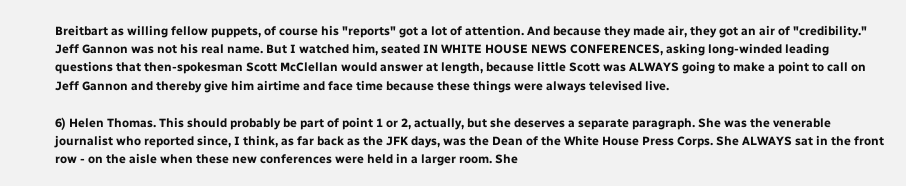Breitbart as willing fellow puppets, of course his "reports" got a lot of attention. And because they made air, they got an air of "credibility." Jeff Gannon was not his real name. But I watched him, seated IN WHITE HOUSE NEWS CONFERENCES, asking long-winded leading questions that then-spokesman Scott McClellan would answer at length, because little Scott was ALWAYS going to make a point to call on Jeff Gannon and thereby give him airtime and face time because these things were always televised live.

6) Helen Thomas. This should probably be part of point 1 or 2, actually, but she deserves a separate paragraph. She was the venerable journalist who reported since, I think, as far back as the JFK days, was the Dean of the White House Press Corps. She ALWAYS sat in the front row - on the aisle when these new conferences were held in a larger room. She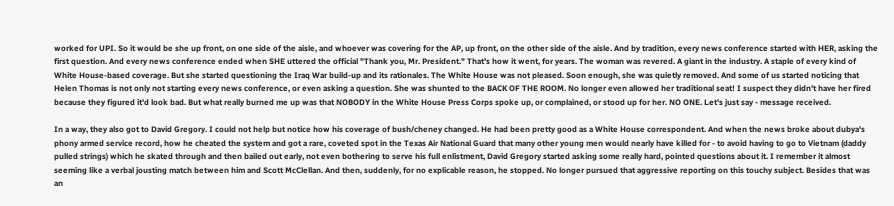worked for UPI. So it would be she up front, on one side of the aisle, and whoever was covering for the AP, up front, on the other side of the aisle. And by tradition, every news conference started with HER, asking the first question. And every news conference ended when SHE uttered the official "Thank you, Mr. President." That's how it went, for years. The woman was revered. A giant in the industry. A staple of every kind of White House-based coverage. But she started questioning the Iraq War build-up and its rationales. The White House was not pleased. Soon enough, she was quietly removed. And some of us started noticing that Helen Thomas is not only not starting every news conference, or even asking a question. She was shunted to the BACK OF THE ROOM. No longer even allowed her traditional seat! I suspect they didn't have her fired because they figured it'd look bad. But what really burned me up was that NOBODY in the White House Press Corps spoke up, or complained, or stood up for her. NO ONE. Let's just say - message received.

In a way, they also got to David Gregory. I could not help but notice how his coverage of bush/cheney changed. He had been pretty good as a White House correspondent. And when the news broke about dubya's phony armed service record, how he cheated the system and got a rare, coveted spot in the Texas Air National Guard that many other young men would nearly have killed for - to avoid having to go to Vietnam (daddy pulled strings) which he skated through and then bailed out early, not even bothering to serve his full enlistment, David Gregory started asking some really hard, pointed questions about it. I remember it almost seeming like a verbal jousting match between him and Scott McClellan. And then, suddenly, for no explicable reason, he stopped. No longer pursued that aggressive reporting on this touchy subject. Besides that was an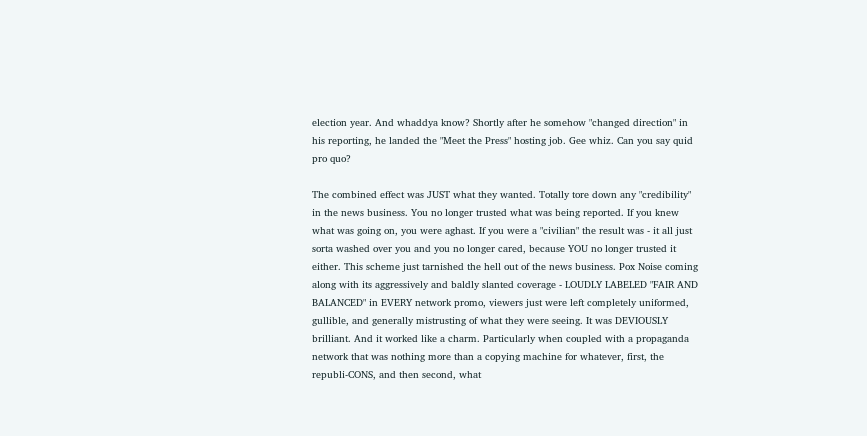election year. And whaddya know? Shortly after he somehow "changed direction" in his reporting, he landed the "Meet the Press" hosting job. Gee whiz. Can you say quid pro quo?

The combined effect was JUST what they wanted. Totally tore down any "credibility" in the news business. You no longer trusted what was being reported. If you knew what was going on, you were aghast. If you were a "civilian" the result was - it all just sorta washed over you and you no longer cared, because YOU no longer trusted it either. This scheme just tarnished the hell out of the news business. Pox Noise coming along with its aggressively and baldly slanted coverage - LOUDLY LABELED "FAIR AND BALANCED" in EVERY network promo, viewers just were left completely uniformed, gullible, and generally mistrusting of what they were seeing. It was DEVIOUSLY brilliant. And it worked like a charm. Particularly when coupled with a propaganda network that was nothing more than a copying machine for whatever, first, the republi-CONS, and then second, what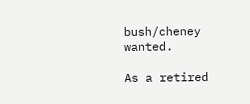bush/cheney wanted.

As a retired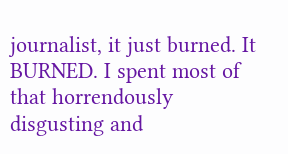journalist, it just burned. It BURNED. I spent most of that horrendously disgusting and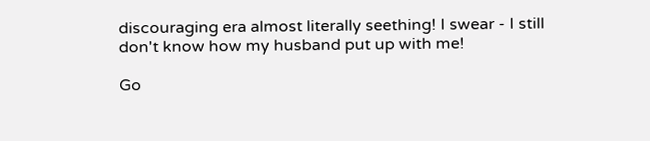discouraging era almost literally seething! I swear - I still don't know how my husband put up with me!

Go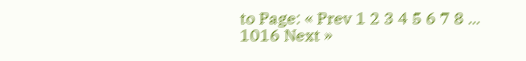to Page: « Prev 1 2 3 4 5 6 7 8 ... 1016 Next »